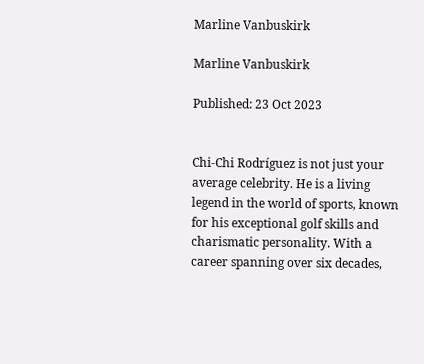Marline Vanbuskirk

Marline Vanbuskirk

Published: 23 Oct 2023


Chi-Chi Rodríguez is not just your average celebrity. He is a living legend in the world of sports, known for his exceptional golf skills and charismatic personality. With a career spanning over six decades,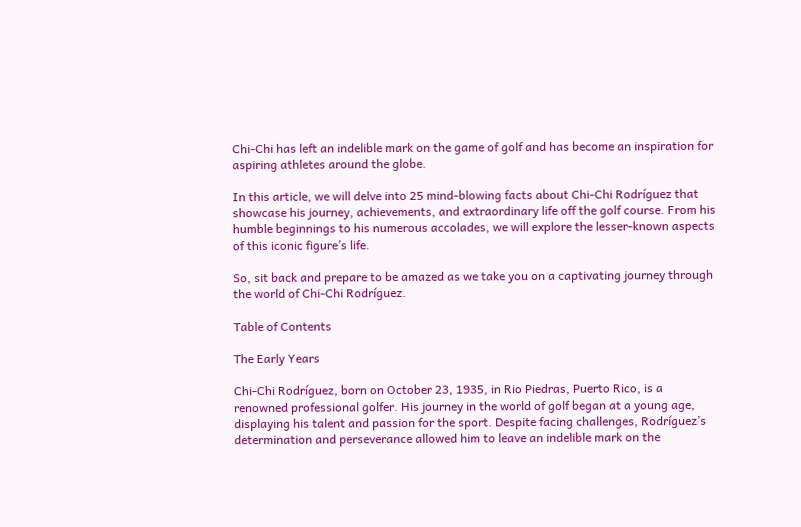Chi-Chi has left an indelible mark on the game of golf and has become an inspiration for aspiring athletes around the globe.

In this article, we will delve into 25 mind-blowing facts about Chi-Chi Rodríguez that showcase his journey, achievements, and extraordinary life off the golf course. From his humble beginnings to his numerous accolades, we will explore the lesser-known aspects of this iconic figure’s life.

So, sit back and prepare to be amazed as we take you on a captivating journey through the world of Chi-Chi Rodríguez.

Table of Contents

The Early Years

Chi-Chi Rodríguez, born on October 23, 1935, in Rio Piedras, Puerto Rico, is a renowned professional golfer. His journey in the world of golf began at a young age, displaying his talent and passion for the sport. Despite facing challenges, Rodríguez’s determination and perseverance allowed him to leave an indelible mark on the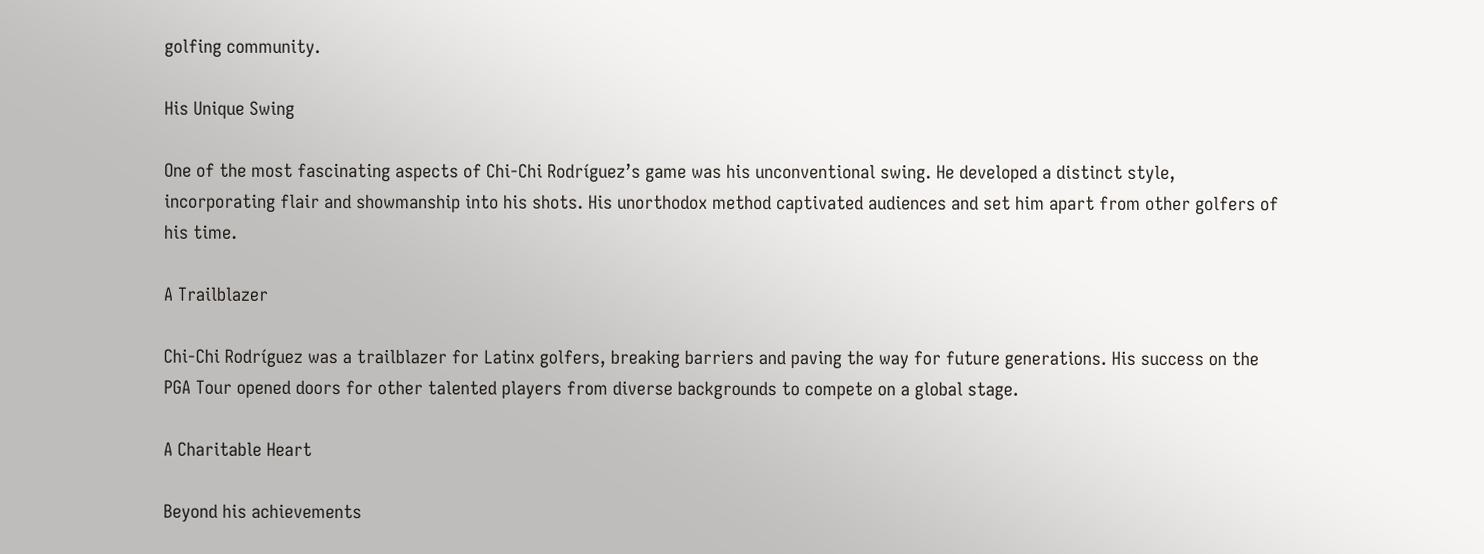golfing community.

His Unique Swing

One of the most fascinating aspects of Chi-Chi Rodríguez’s game was his unconventional swing. He developed a distinct style, incorporating flair and showmanship into his shots. His unorthodox method captivated audiences and set him apart from other golfers of his time.

A Trailblazer

Chi-Chi Rodríguez was a trailblazer for Latinx golfers, breaking barriers and paving the way for future generations. His success on the PGA Tour opened doors for other talented players from diverse backgrounds to compete on a global stage.

A Charitable Heart

Beyond his achievements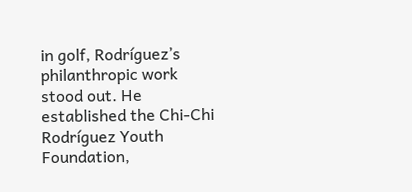in golf, Rodríguez’s philanthropic work stood out. He established the Chi-Chi Rodríguez Youth Foundation,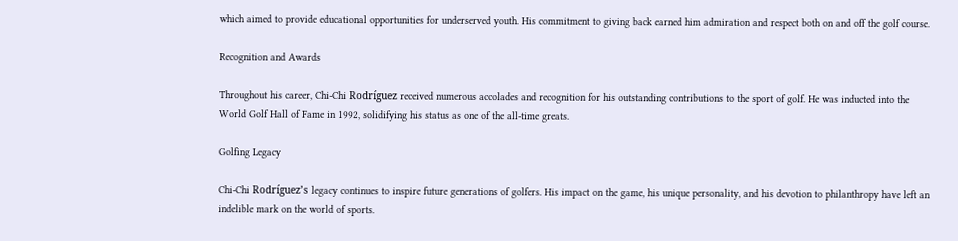which aimed to provide educational opportunities for underserved youth. His commitment to giving back earned him admiration and respect both on and off the golf course.

Recognition and Awards

Throughout his career, Chi-Chi Rodríguez received numerous accolades and recognition for his outstanding contributions to the sport of golf. He was inducted into the World Golf Hall of Fame in 1992, solidifying his status as one of the all-time greats.

Golfing Legacy

Chi-Chi Rodríguez’s legacy continues to inspire future generations of golfers. His impact on the game, his unique personality, and his devotion to philanthropy have left an indelible mark on the world of sports.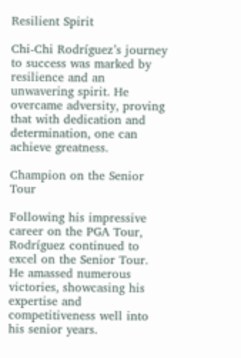Resilient Spirit

Chi-Chi Rodríguez’s journey to success was marked by resilience and an unwavering spirit. He overcame adversity, proving that with dedication and determination, one can achieve greatness.

Champion on the Senior Tour

Following his impressive career on the PGA Tour, Rodríguez continued to excel on the Senior Tour. He amassed numerous victories, showcasing his expertise and competitiveness well into his senior years.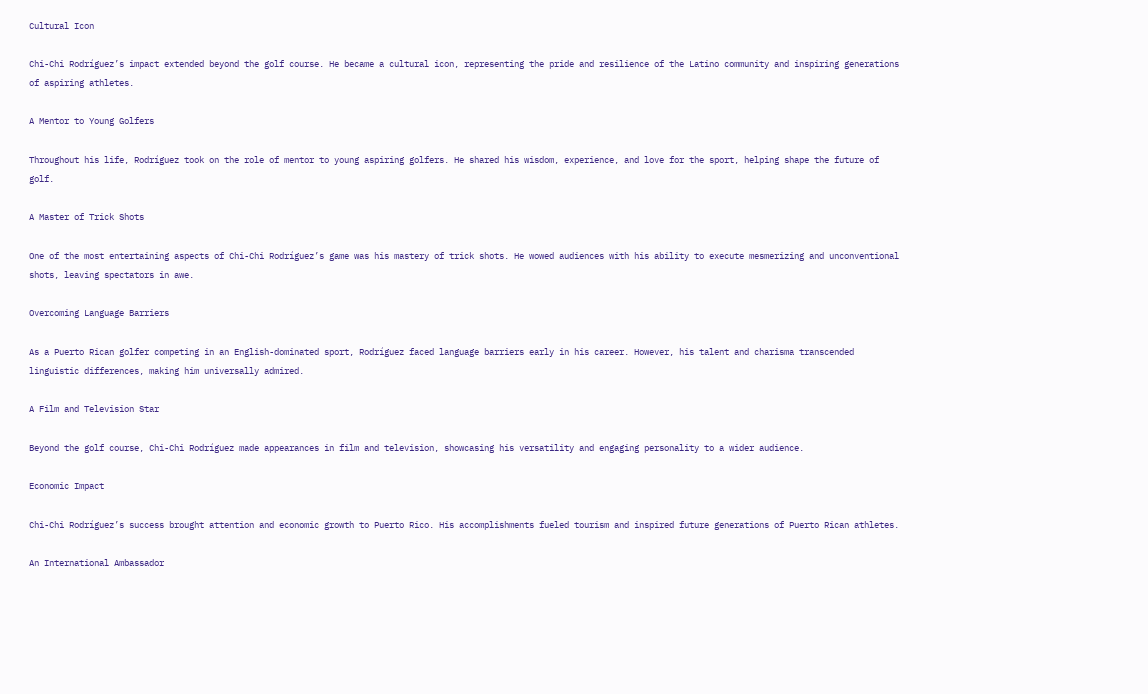Cultural Icon

Chi-Chi Rodríguez’s impact extended beyond the golf course. He became a cultural icon, representing the pride and resilience of the Latino community and inspiring generations of aspiring athletes.

A Mentor to Young Golfers

Throughout his life, Rodríguez took on the role of mentor to young aspiring golfers. He shared his wisdom, experience, and love for the sport, helping shape the future of golf.

A Master of Trick Shots

One of the most entertaining aspects of Chi-Chi Rodríguez’s game was his mastery of trick shots. He wowed audiences with his ability to execute mesmerizing and unconventional shots, leaving spectators in awe.

Overcoming Language Barriers

As a Puerto Rican golfer competing in an English-dominated sport, Rodríguez faced language barriers early in his career. However, his talent and charisma transcended linguistic differences, making him universally admired.

A Film and Television Star

Beyond the golf course, Chi-Chi Rodríguez made appearances in film and television, showcasing his versatility and engaging personality to a wider audience.

Economic Impact

Chi-Chi Rodríguez’s success brought attention and economic growth to Puerto Rico. His accomplishments fueled tourism and inspired future generations of Puerto Rican athletes.

An International Ambassador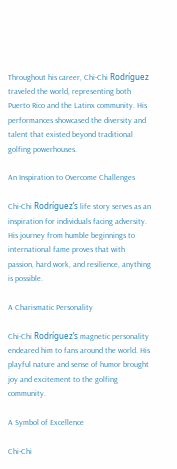Throughout his career, Chi-Chi Rodríguez traveled the world, representing both Puerto Rico and the Latinx community. His performances showcased the diversity and talent that existed beyond traditional golfing powerhouses.

An Inspiration to Overcome Challenges

Chi-Chi Rodríguez’s life story serves as an inspiration for individuals facing adversity. His journey from humble beginnings to international fame proves that with passion, hard work, and resilience, anything is possible.

A Charismatic Personality

Chi-Chi Rodríguez’s magnetic personality endeared him to fans around the world. His playful nature and sense of humor brought joy and excitement to the golfing community.

A Symbol of Excellence

Chi-Chi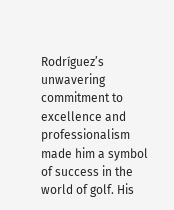Rodríguez’s unwavering commitment to excellence and professionalism made him a symbol of success in the world of golf. His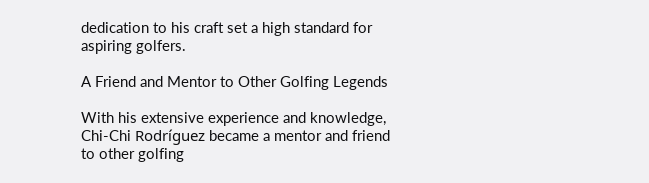dedication to his craft set a high standard for aspiring golfers.

A Friend and Mentor to Other Golfing Legends

With his extensive experience and knowledge, Chi-Chi Rodríguez became a mentor and friend to other golfing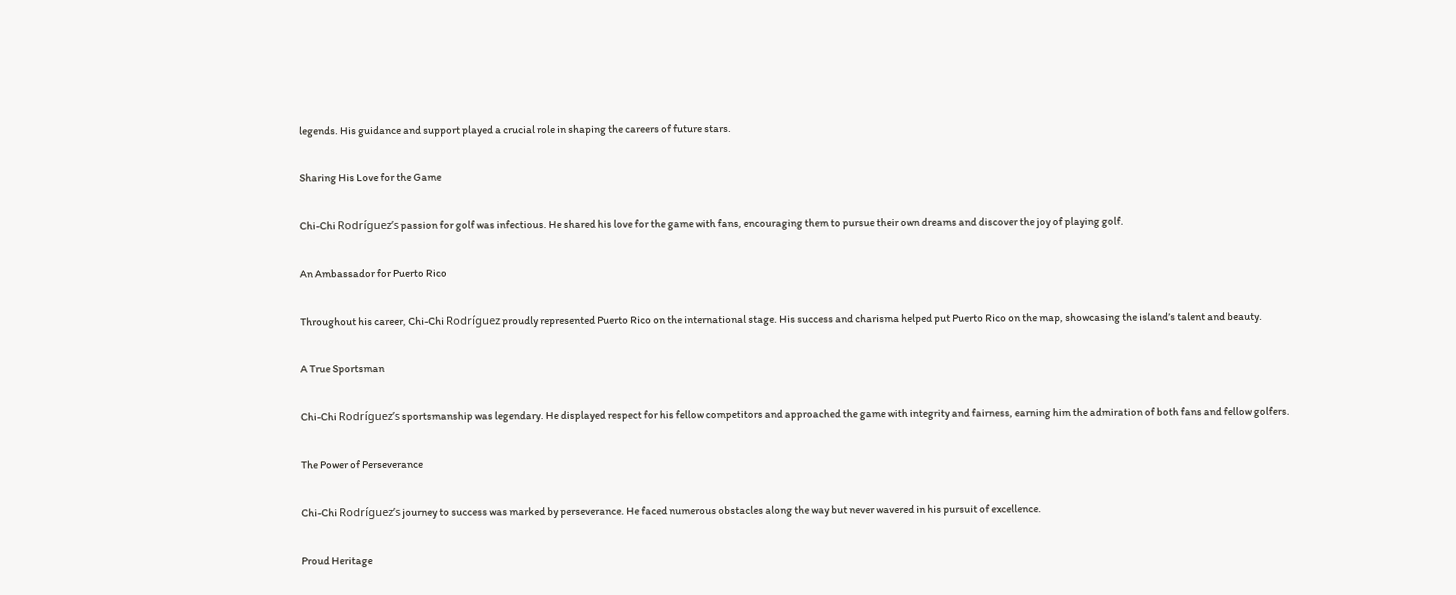legends. His guidance and support played a crucial role in shaping the careers of future stars.

Sharing His Love for the Game

Chi-Chi Rodríguez’s passion for golf was infectious. He shared his love for the game with fans, encouraging them to pursue their own dreams and discover the joy of playing golf.

An Ambassador for Puerto Rico

Throughout his career, Chi-Chi Rodríguez proudly represented Puerto Rico on the international stage. His success and charisma helped put Puerto Rico on the map, showcasing the island’s talent and beauty.

A True Sportsman

Chi-Chi Rodríguez’s sportsmanship was legendary. He displayed respect for his fellow competitors and approached the game with integrity and fairness, earning him the admiration of both fans and fellow golfers.

The Power of Perseverance

Chi-Chi Rodríguez’s journey to success was marked by perseverance. He faced numerous obstacles along the way but never wavered in his pursuit of excellence.

Proud Heritage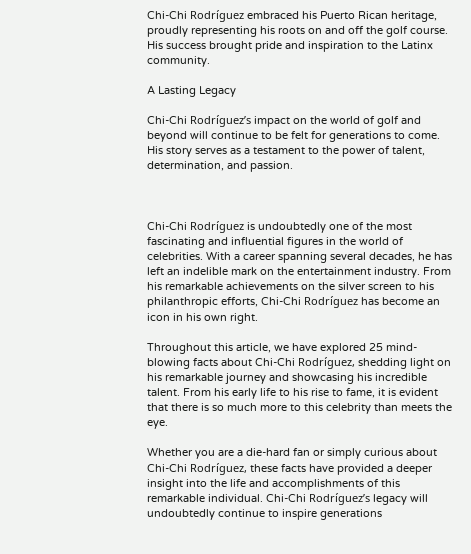Chi-Chi Rodríguez embraced his Puerto Rican heritage, proudly representing his roots on and off the golf course. His success brought pride and inspiration to the Latinx community.

A Lasting Legacy

Chi-Chi Rodríguez’s impact on the world of golf and beyond will continue to be felt for generations to come. His story serves as a testament to the power of talent, determination, and passion.



Chi-Chi Rodríguez is undoubtedly one of the most fascinating and influential figures in the world of celebrities. With a career spanning several decades, he has left an indelible mark on the entertainment industry. From his remarkable achievements on the silver screen to his philanthropic efforts, Chi-Chi Rodríguez has become an icon in his own right.

Throughout this article, we have explored 25 mind-blowing facts about Chi-Chi Rodríguez, shedding light on his remarkable journey and showcasing his incredible talent. From his early life to his rise to fame, it is evident that there is so much more to this celebrity than meets the eye.

Whether you are a die-hard fan or simply curious about Chi-Chi Rodríguez, these facts have provided a deeper insight into the life and accomplishments of this remarkable individual. Chi-Chi Rodríguez’s legacy will undoubtedly continue to inspire generations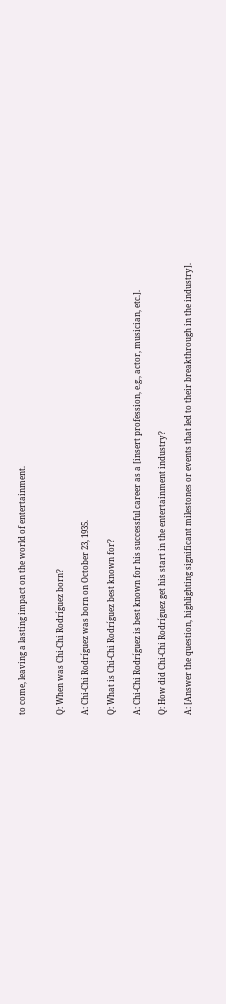to come, leaving a lasting impact on the world of entertainment.


Q: When was Chi-Chi Rodríguez born?

A: Chi-Chi Rodríguez was born on October 23, 1935.

Q: What is Chi-Chi Rodríguez best known for?

A: Chi-Chi Rodríguez is best known for his successful career as a [insert profession, e.g., actor, musician, etc.].

Q: How did Chi-Chi Rodríguez get his start in the entertainment industry?

A: [Answer the question, highlighting significant milestones or events that led to their breakthrough in the industry].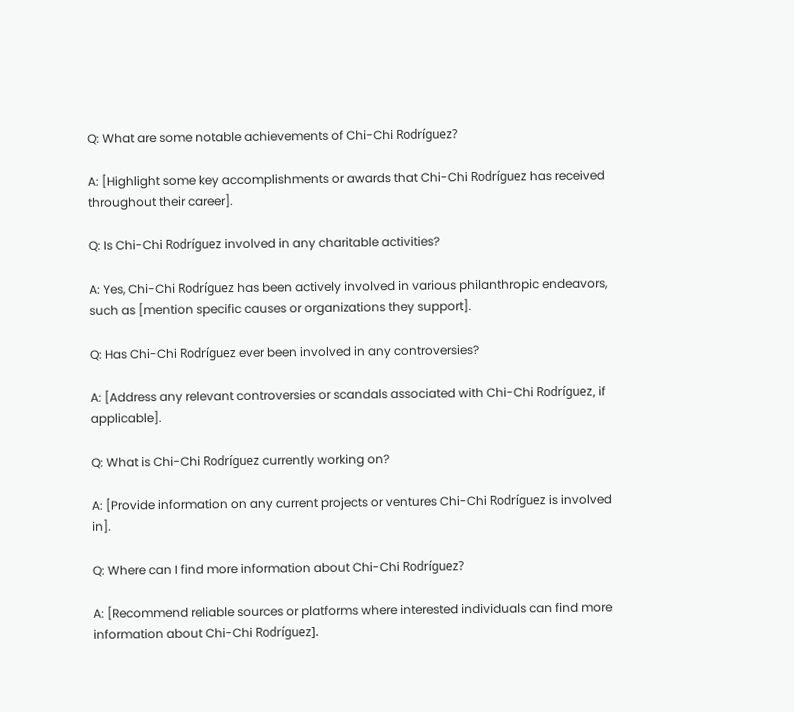Q: What are some notable achievements of Chi-Chi Rodríguez?

A: [Highlight some key accomplishments or awards that Chi-Chi Rodríguez has received throughout their career].

Q: Is Chi-Chi Rodríguez involved in any charitable activities?

A: Yes, Chi-Chi Rodríguez has been actively involved in various philanthropic endeavors, such as [mention specific causes or organizations they support].

Q: Has Chi-Chi Rodríguez ever been involved in any controversies?

A: [Address any relevant controversies or scandals associated with Chi-Chi Rodríguez, if applicable].

Q: What is Chi-Chi Rodríguez currently working on?

A: [Provide information on any current projects or ventures Chi-Chi Rodríguez is involved in].

Q: Where can I find more information about Chi-Chi Rodríguez?

A: [Recommend reliable sources or platforms where interested individuals can find more information about Chi-Chi Rodríguez].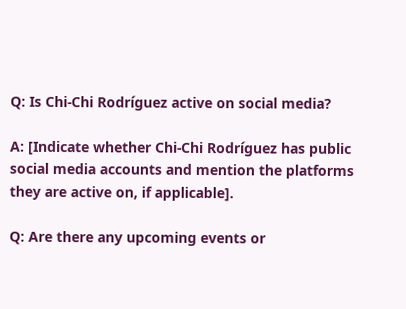Q: Is Chi-Chi Rodríguez active on social media?

A: [Indicate whether Chi-Chi Rodríguez has public social media accounts and mention the platforms they are active on, if applicable].

Q: Are there any upcoming events or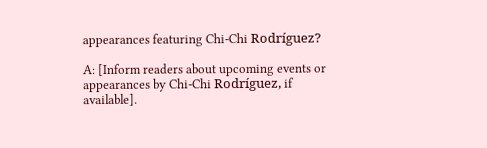appearances featuring Chi-Chi Rodríguez?

A: [Inform readers about upcoming events or appearances by Chi-Chi Rodríguez, if available].